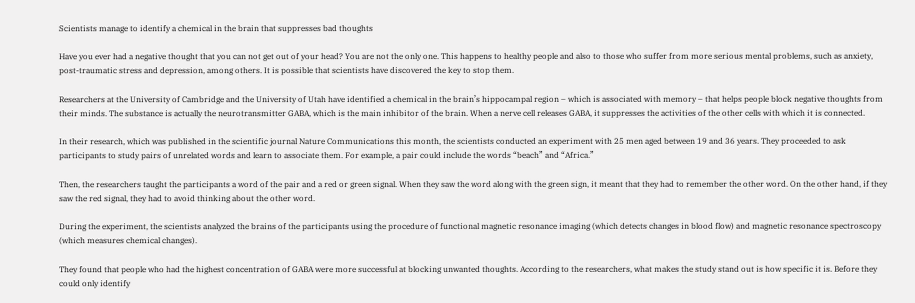Scientists manage to identify a chemical in the brain that suppresses bad thoughts

Have you ever had a negative thought that you can not get out of your head? You are not the only one. This happens to healthy people and also to those who suffer from more serious mental problems, such as anxiety, post-traumatic stress and depression, among others. It is possible that scientists have discovered the key to stop them.

Researchers at the University of Cambridge and the University of Utah have identified a chemical in the brain’s hippocampal region – which is associated with memory – that helps people block negative thoughts from their minds. The substance is actually the neurotransmitter GABA, which is the main inhibitor of the brain. When a nerve cell releases GABA, it suppresses the activities of the other cells with which it is connected.

In their research, which was published in the scientific journal Nature Communications this month, the scientists conducted an experiment with 25 men aged between 19 and 36 years. They proceeded to ask participants to study pairs of unrelated words and learn to associate them. For example, a pair could include the words “beach” and “Africa.”

Then, the researchers taught the participants a word of the pair and a red or green signal. When they saw the word along with the green sign, it meant that they had to remember the other word. On the other hand, if they saw the red signal, they had to avoid thinking about the other word.

During the experiment, the scientists analyzed the brains of the participants using the procedure of functional magnetic resonance imaging (which detects changes in blood flow) and magnetic resonance spectroscopy (which measures chemical changes).

They found that people who had the highest concentration of GABA were more successful at blocking unwanted thoughts. According to the researchers, what makes the study stand out is how specific it is. Before they could only identify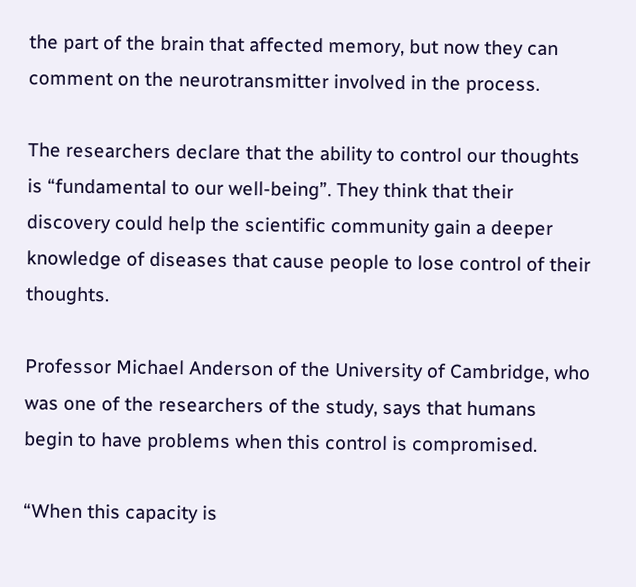the part of the brain that affected memory, but now they can comment on the neurotransmitter involved in the process.

The researchers declare that the ability to control our thoughts is “fundamental to our well-being”. They think that their discovery could help the scientific community gain a deeper knowledge of diseases that cause people to lose control of their thoughts.

Professor Michael Anderson of the University of Cambridge, who was one of the researchers of the study, says that humans begin to have problems when this control is compromised.

“When this capacity is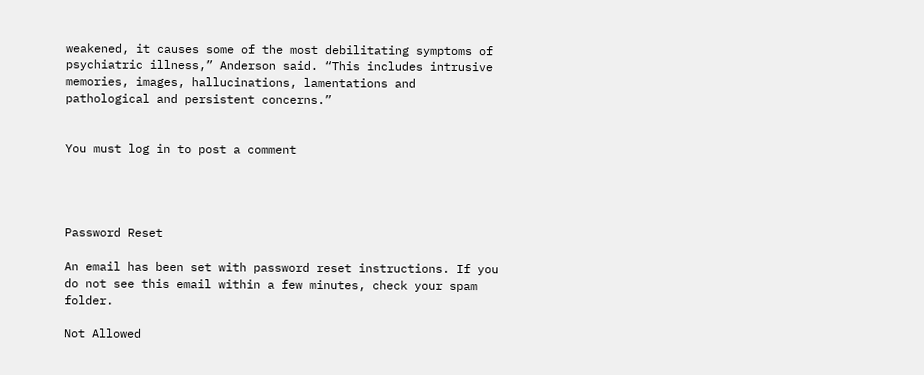weakened, it causes some of the most debilitating symptoms of psychiatric illness,” Anderson said. “This includes intrusive memories, images, hallucinations, lamentations and pathological and persistent concerns.”


You must log in to post a comment




Password Reset

An email has been set with password reset instructions. If you do not see this email within a few minutes, check your spam folder.

Not Allowed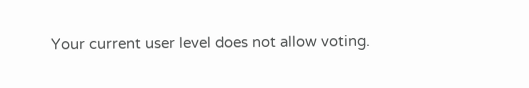Your current user level does not allow voting.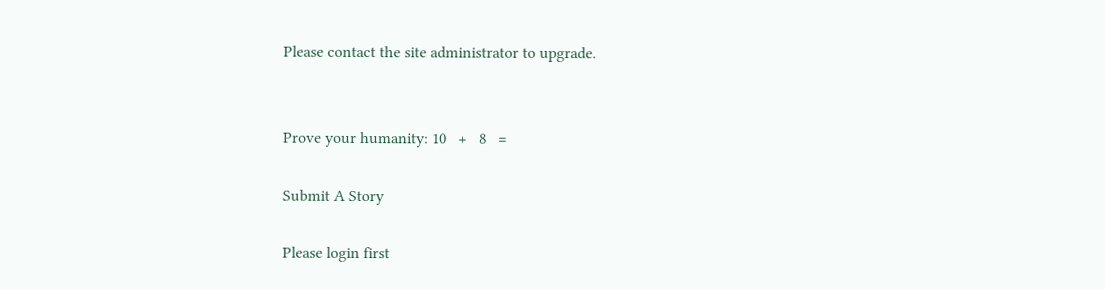Please contact the site administrator to upgrade.


Prove your humanity: 10   +   8   =

Submit A Story

Please login first